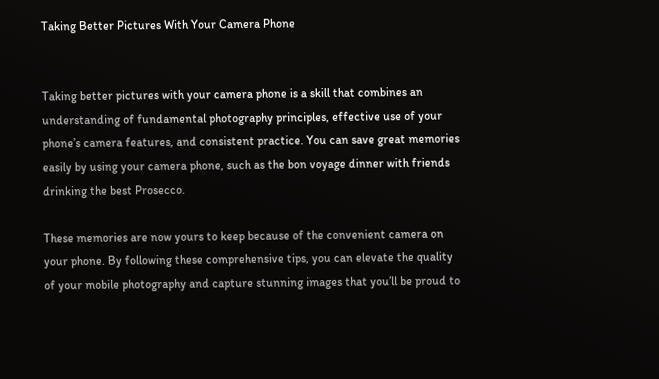Taking Better Pictures With Your Camera Phone


Taking better pictures with your camera phone is a skill that combines an understanding of fundamental photography principles, effective use of your phone’s camera features, and consistent practice. You can save great memories easily by using your camera phone, such as the bon voyage dinner with friends drinking the best Prosecco.

These memories are now yours to keep because of the convenient camera on your phone. By following these comprehensive tips, you can elevate the quality of your mobile photography and capture stunning images that you’ll be proud to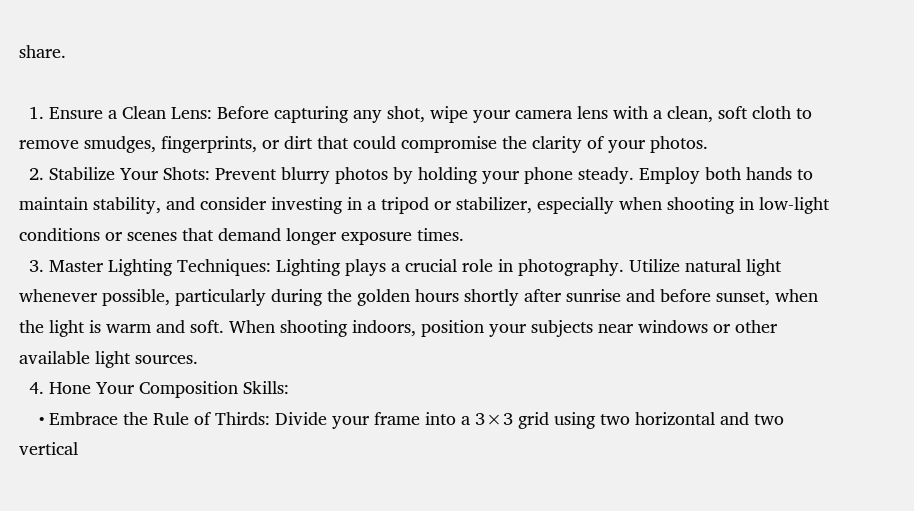share.

  1. Ensure a Clean Lens: Before capturing any shot, wipe your camera lens with a clean, soft cloth to remove smudges, fingerprints, or dirt that could compromise the clarity of your photos.
  2. Stabilize Your Shots: Prevent blurry photos by holding your phone steady. Employ both hands to maintain stability, and consider investing in a tripod or stabilizer, especially when shooting in low-light conditions or scenes that demand longer exposure times.
  3. Master Lighting Techniques: Lighting plays a crucial role in photography. Utilize natural light whenever possible, particularly during the golden hours shortly after sunrise and before sunset, when the light is warm and soft. When shooting indoors, position your subjects near windows or other available light sources.
  4. Hone Your Composition Skills:
    • Embrace the Rule of Thirds: Divide your frame into a 3×3 grid using two horizontal and two vertical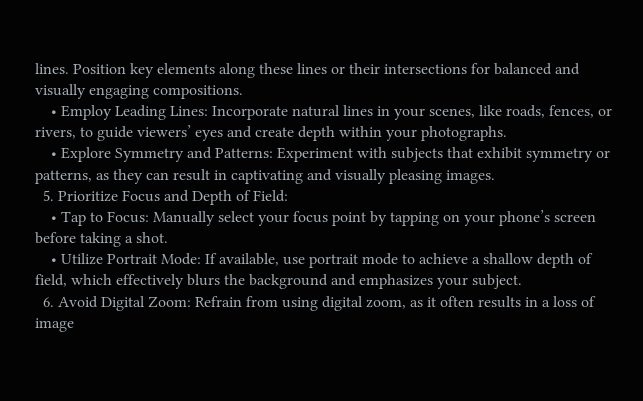lines. Position key elements along these lines or their intersections for balanced and visually engaging compositions.
    • Employ Leading Lines: Incorporate natural lines in your scenes, like roads, fences, or rivers, to guide viewers’ eyes and create depth within your photographs.
    • Explore Symmetry and Patterns: Experiment with subjects that exhibit symmetry or patterns, as they can result in captivating and visually pleasing images.
  5. Prioritize Focus and Depth of Field:
    • Tap to Focus: Manually select your focus point by tapping on your phone’s screen before taking a shot.
    • Utilize Portrait Mode: If available, use portrait mode to achieve a shallow depth of field, which effectively blurs the background and emphasizes your subject.
  6. Avoid Digital Zoom: Refrain from using digital zoom, as it often results in a loss of image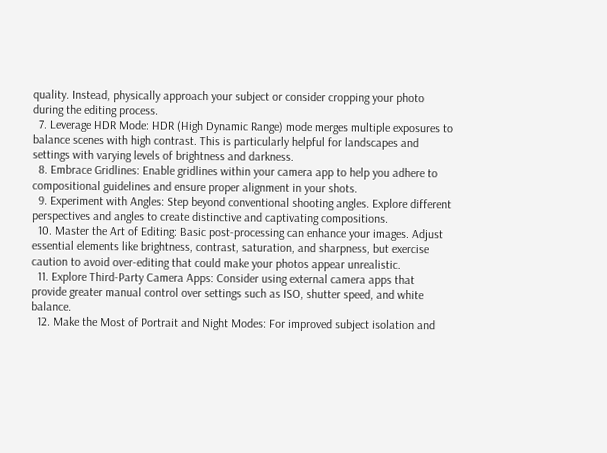quality. Instead, physically approach your subject or consider cropping your photo during the editing process.
  7. Leverage HDR Mode: HDR (High Dynamic Range) mode merges multiple exposures to balance scenes with high contrast. This is particularly helpful for landscapes and settings with varying levels of brightness and darkness.
  8. Embrace Gridlines: Enable gridlines within your camera app to help you adhere to compositional guidelines and ensure proper alignment in your shots.
  9. Experiment with Angles: Step beyond conventional shooting angles. Explore different perspectives and angles to create distinctive and captivating compositions.
  10. Master the Art of Editing: Basic post-processing can enhance your images. Adjust essential elements like brightness, contrast, saturation, and sharpness, but exercise caution to avoid over-editing that could make your photos appear unrealistic.
  11. Explore Third-Party Camera Apps: Consider using external camera apps that provide greater manual control over settings such as ISO, shutter speed, and white balance.
  12. Make the Most of Portrait and Night Modes: For improved subject isolation and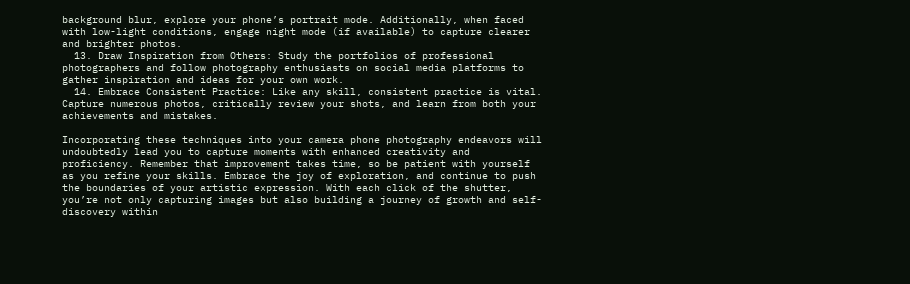background blur, explore your phone’s portrait mode. Additionally, when faced with low-light conditions, engage night mode (if available) to capture clearer and brighter photos.
  13. Draw Inspiration from Others: Study the portfolios of professional photographers and follow photography enthusiasts on social media platforms to gather inspiration and ideas for your own work.
  14. Embrace Consistent Practice: Like any skill, consistent practice is vital. Capture numerous photos, critically review your shots, and learn from both your achievements and mistakes.

Incorporating these techniques into your camera phone photography endeavors will undoubtedly lead you to capture moments with enhanced creativity and proficiency. Remember that improvement takes time, so be patient with yourself as you refine your skills. Embrace the joy of exploration, and continue to push the boundaries of your artistic expression. With each click of the shutter, you’re not only capturing images but also building a journey of growth and self-discovery within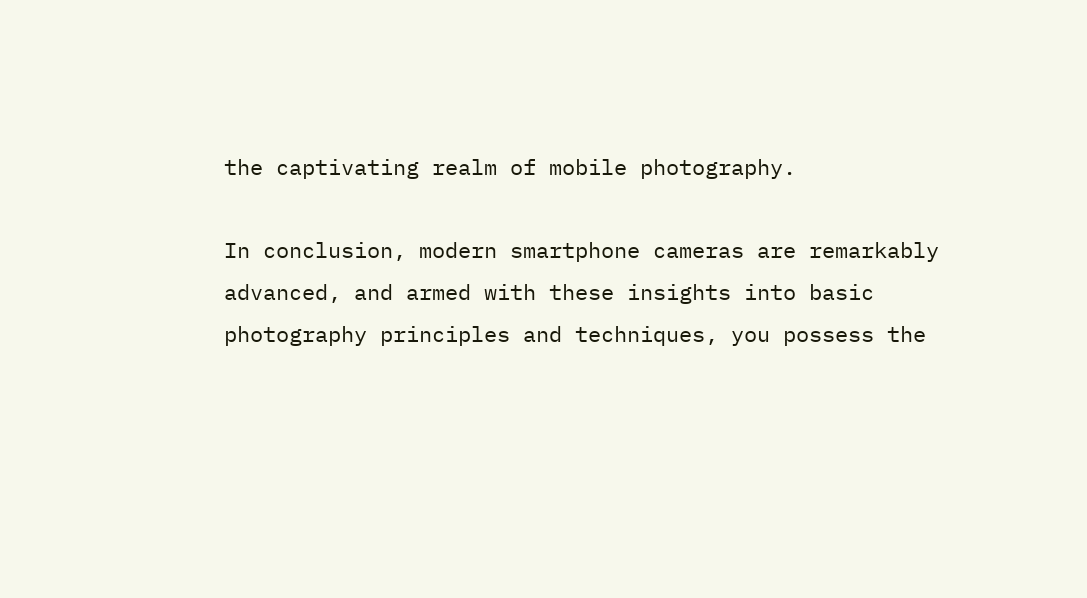the captivating realm of mobile photography.

In conclusion, modern smartphone cameras are remarkably advanced, and armed with these insights into basic photography principles and techniques, you possess the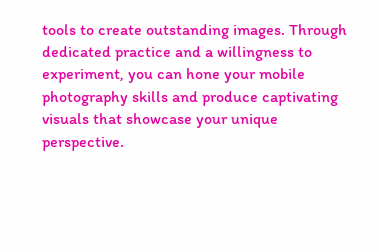tools to create outstanding images. Through dedicated practice and a willingness to experiment, you can hone your mobile photography skills and produce captivating visuals that showcase your unique perspective.